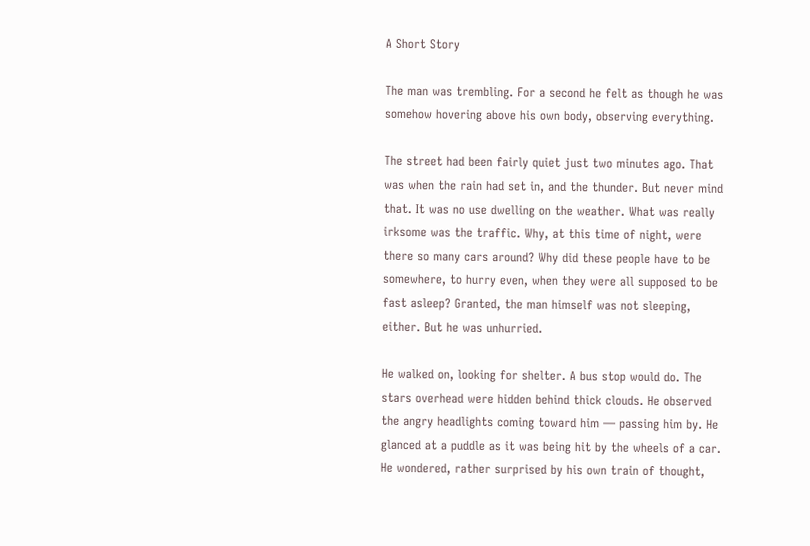A Short Story

The man was trembling. For a second he felt as though he was somehow hovering above his own body, observing everything.

The street had been fairly quiet just two minutes ago. That was when the rain had set in, and the thunder. But never mind that. It was no use dwelling on the weather. What was really irksome was the traffic. Why, at this time of night, were there so many cars around? Why did these people have to be somewhere, to hurry even, when they were all supposed to be fast asleep? Granted, the man himself was not sleeping, either. But he was unhurried.

He walked on, looking for shelter. A bus stop would do. The stars overhead were hidden behind thick clouds. He observed the angry headlights coming toward him — passing him by. He glanced at a puddle as it was being hit by the wheels of a car. He wondered, rather surprised by his own train of thought,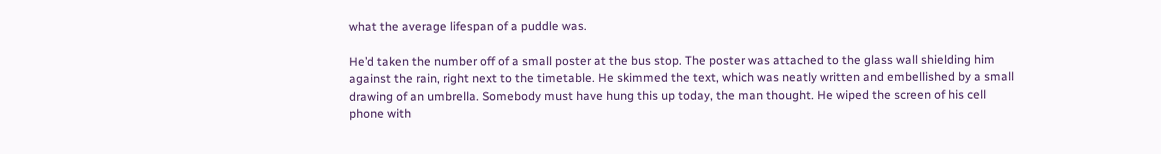what the average lifespan of a puddle was.

He’d taken the number off of a small poster at the bus stop. The poster was attached to the glass wall shielding him against the rain, right next to the timetable. He skimmed the text, which was neatly written and embellished by a small drawing of an umbrella. Somebody must have hung this up today, the man thought. He wiped the screen of his cell phone with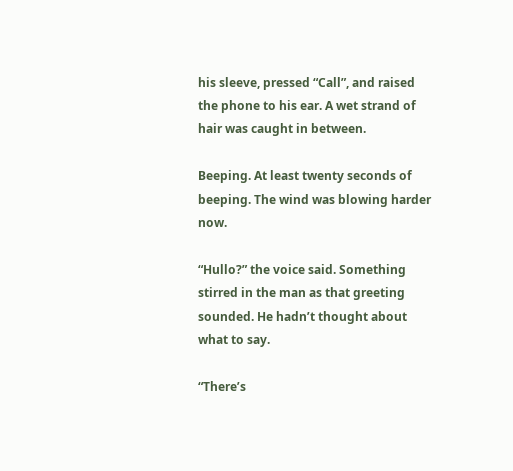his sleeve, pressed “Call”, and raised the phone to his ear. A wet strand of hair was caught in between.

Beeping. At least twenty seconds of beeping. The wind was blowing harder now.

“Hullo?” the voice said. Something stirred in the man as that greeting sounded. He hadn’t thought about what to say.

“There’s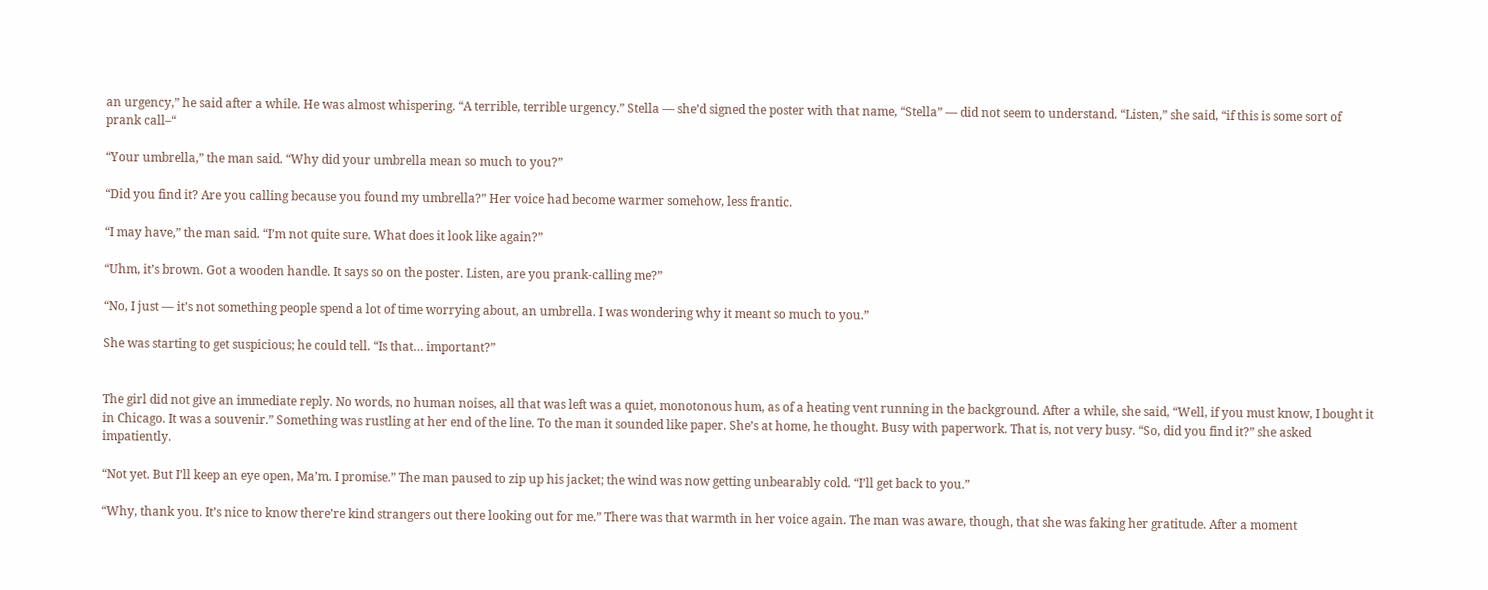an urgency,” he said after a while. He was almost whispering. “A terrible, terrible urgency.” Stella — she’d signed the poster with that name, “Stella” — did not seem to understand. “Listen,” she said, “if this is some sort of prank call–“

“Your umbrella,” the man said. “Why did your umbrella mean so much to you?”

“Did you find it? Are you calling because you found my umbrella?” Her voice had become warmer somehow, less frantic.

“I may have,” the man said. “I’m not quite sure. What does it look like again?”

“Uhm, it’s brown. Got a wooden handle. It says so on the poster. Listen, are you prank-calling me?”

“No, I just — it’s not something people spend a lot of time worrying about, an umbrella. I was wondering why it meant so much to you.”

She was starting to get suspicious; he could tell. “Is that… important?”


The girl did not give an immediate reply. No words, no human noises, all that was left was a quiet, monotonous hum, as of a heating vent running in the background. After a while, she said, “Well, if you must know, I bought it in Chicago. It was a souvenir.” Something was rustling at her end of the line. To the man it sounded like paper. She’s at home, he thought. Busy with paperwork. That is, not very busy. “So, did you find it?” she asked impatiently.

“Not yet. But I’ll keep an eye open, Ma’m. I promise.” The man paused to zip up his jacket; the wind was now getting unbearably cold. “I’ll get back to you.”

“Why, thank you. It’s nice to know there’re kind strangers out there looking out for me.” There was that warmth in her voice again. The man was aware, though, that she was faking her gratitude. After a moment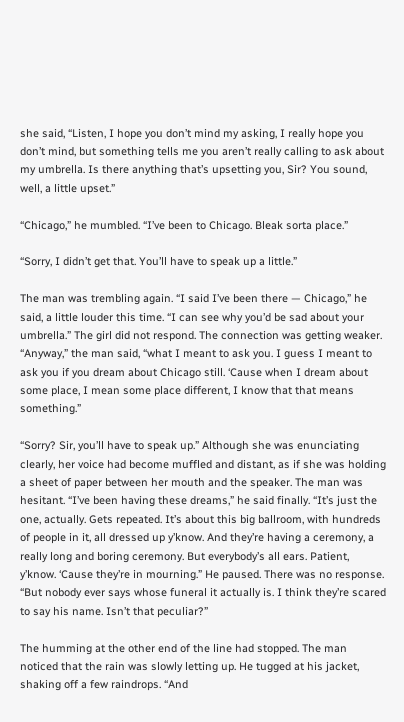she said, “Listen, I hope you don’t mind my asking, I really hope you don’t mind, but something tells me you aren’t really calling to ask about my umbrella. Is there anything that’s upsetting you, Sir? You sound, well, a little upset.”

“Chicago,” he mumbled. “I’ve been to Chicago. Bleak sorta place.”

“Sorry, I didn’t get that. You’ll have to speak up a little.”

The man was trembling again. “I said I’ve been there — Chicago,” he said, a little louder this time. “I can see why you’d be sad about your umbrella.” The girl did not respond. The connection was getting weaker. “Anyway,” the man said, “what I meant to ask you. I guess I meant to ask you if you dream about Chicago still. ‘Cause when I dream about some place, I mean some place different, I know that that means something.”

“Sorry? Sir, you’ll have to speak up.” Although she was enunciating clearly, her voice had become muffled and distant, as if she was holding a sheet of paper between her mouth and the speaker. The man was hesitant. “I’ve been having these dreams,” he said finally. “It’s just the one, actually. Gets repeated. It’s about this big ballroom, with hundreds of people in it, all dressed up y’know. And they’re having a ceremony, a really long and boring ceremony. But everybody’s all ears. Patient, y’know. ‘Cause they’re in mourning.” He paused. There was no response. “But nobody ever says whose funeral it actually is. I think they’re scared to say his name. Isn’t that peculiar?”

The humming at the other end of the line had stopped. The man noticed that the rain was slowly letting up. He tugged at his jacket, shaking off a few raindrops. “And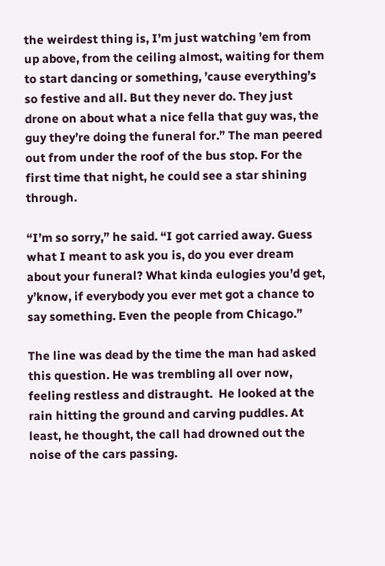the weirdest thing is, I’m just watching ’em from up above, from the ceiling almost, waiting for them to start dancing or something, ’cause everything’s so festive and all. But they never do. They just drone on about what a nice fella that guy was, the guy they’re doing the funeral for.” The man peered out from under the roof of the bus stop. For the first time that night, he could see a star shining through.

“I’m so sorry,” he said. “I got carried away. Guess what I meant to ask you is, do you ever dream about your funeral? What kinda eulogies you’d get, y’know, if everybody you ever met got a chance to say something. Even the people from Chicago.”

The line was dead by the time the man had asked this question. He was trembling all over now, feeling restless and distraught.  He looked at the rain hitting the ground and carving puddles. At least, he thought, the call had drowned out the noise of the cars passing.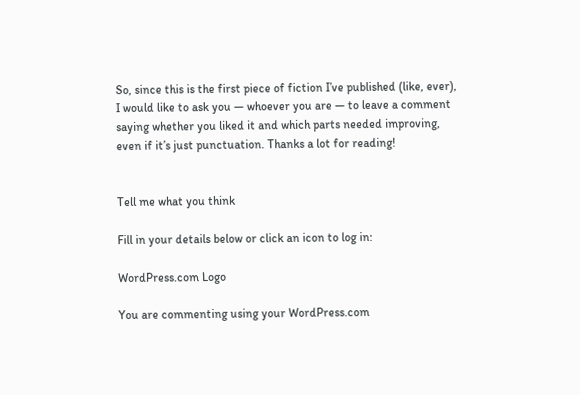So, since this is the first piece of fiction I’ve published (like, ever), I would like to ask you — whoever you are — to leave a comment saying whether you liked it and which parts needed improving, even if it’s just punctuation. Thanks a lot for reading!


Tell me what you think

Fill in your details below or click an icon to log in:

WordPress.com Logo

You are commenting using your WordPress.com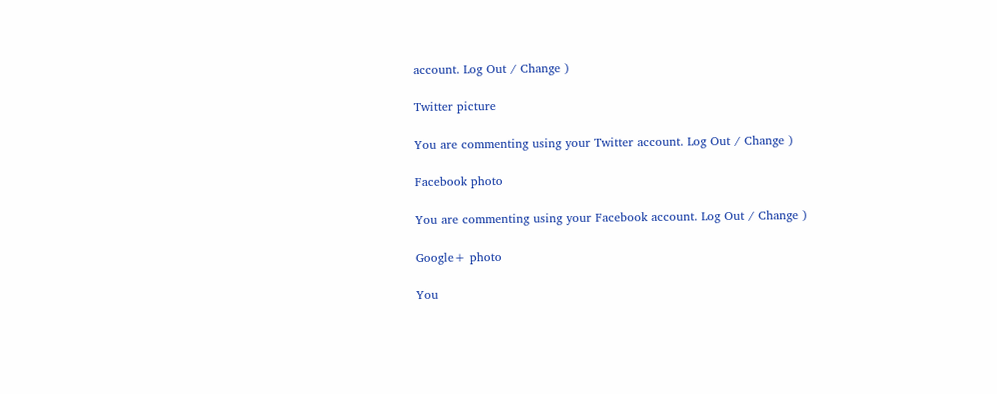account. Log Out / Change )

Twitter picture

You are commenting using your Twitter account. Log Out / Change )

Facebook photo

You are commenting using your Facebook account. Log Out / Change )

Google+ photo

You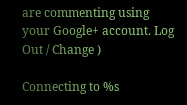are commenting using your Google+ account. Log Out / Change )

Connecting to %s